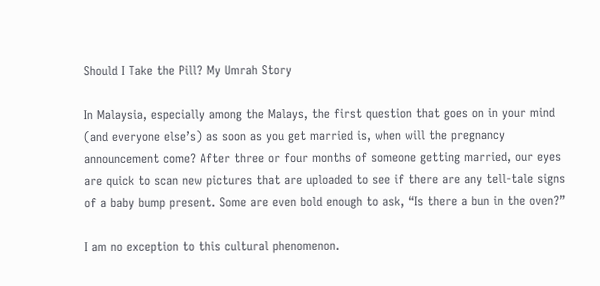Should I Take the Pill? My Umrah Story

In Malaysia, especially among the Malays, the first question that goes on in your mind (and everyone else’s) as soon as you get married is, when will the pregnancy announcement come? After three or four months of someone getting married, our eyes are quick to scan new pictures that are uploaded to see if there are any tell-tale signs of a baby bump present. Some are even bold enough to ask, “Is there a bun in the oven?”

I am no exception to this cultural phenomenon.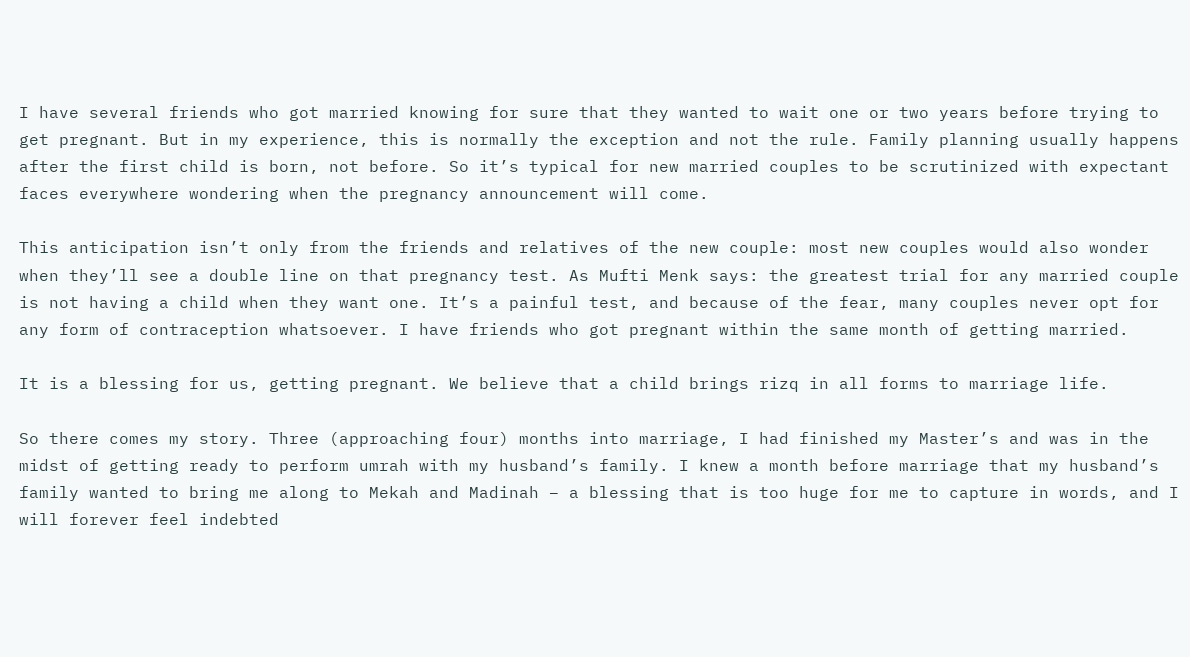I have several friends who got married knowing for sure that they wanted to wait one or two years before trying to get pregnant. But in my experience, this is normally the exception and not the rule. Family planning usually happens after the first child is born, not before. So it’s typical for new married couples to be scrutinized with expectant faces everywhere wondering when the pregnancy announcement will come.

This anticipation isn’t only from the friends and relatives of the new couple: most new couples would also wonder when they’ll see a double line on that pregnancy test. As Mufti Menk says: the greatest trial for any married couple is not having a child when they want one. It’s a painful test, and because of the fear, many couples never opt for any form of contraception whatsoever. I have friends who got pregnant within the same month of getting married.

It is a blessing for us, getting pregnant. We believe that a child brings rizq in all forms to marriage life.

So there comes my story. Three (approaching four) months into marriage, I had finished my Master’s and was in the midst of getting ready to perform umrah with my husband’s family. I knew a month before marriage that my husband’s family wanted to bring me along to Mekah and Madinah – a blessing that is too huge for me to capture in words, and I will forever feel indebted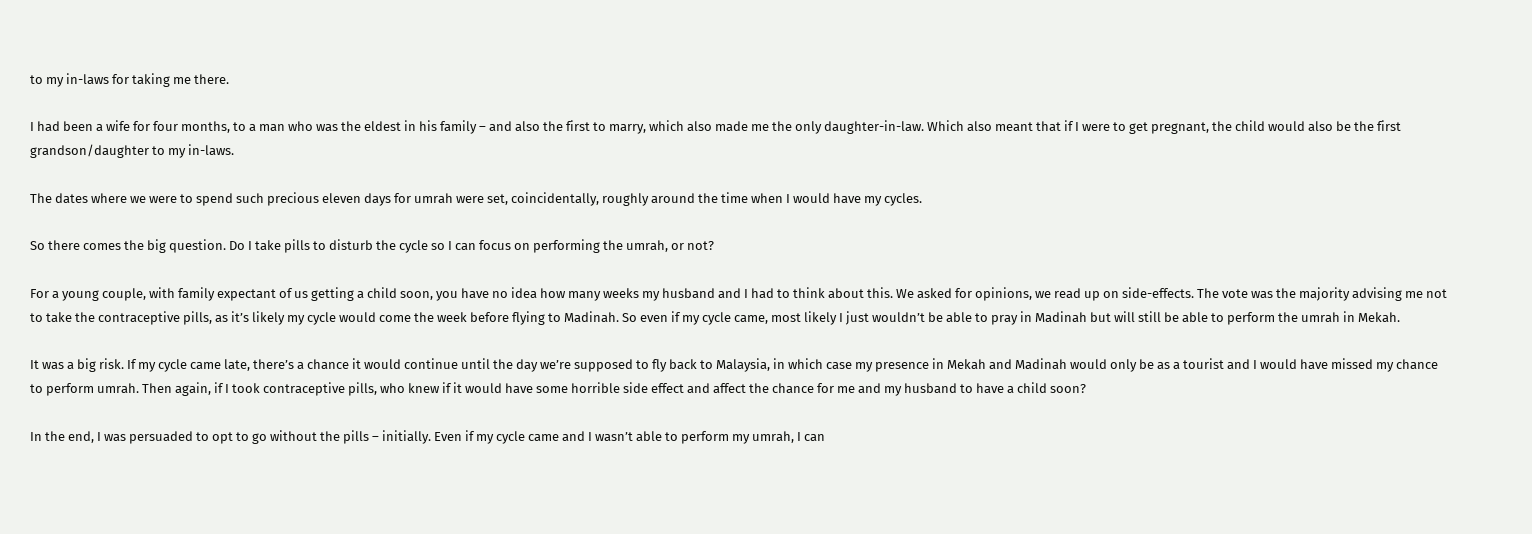to my in-laws for taking me there.

I had been a wife for four months, to a man who was the eldest in his family – and also the first to marry, which also made me the only daughter-in-law. Which also meant that if I were to get pregnant, the child would also be the first grandson/daughter to my in-laws.

The dates where we were to spend such precious eleven days for umrah were set, coincidentally, roughly around the time when I would have my cycles.

So there comes the big question. Do I take pills to disturb the cycle so I can focus on performing the umrah, or not?

For a young couple, with family expectant of us getting a child soon, you have no idea how many weeks my husband and I had to think about this. We asked for opinions, we read up on side-effects. The vote was the majority advising me not to take the contraceptive pills, as it’s likely my cycle would come the week before flying to Madinah. So even if my cycle came, most likely I just wouldn’t be able to pray in Madinah but will still be able to perform the umrah in Mekah.

It was a big risk. If my cycle came late, there’s a chance it would continue until the day we’re supposed to fly back to Malaysia, in which case my presence in Mekah and Madinah would only be as a tourist and I would have missed my chance to perform umrah. Then again, if I took contraceptive pills, who knew if it would have some horrible side effect and affect the chance for me and my husband to have a child soon?

In the end, I was persuaded to opt to go without the pills – initially. Even if my cycle came and I wasn’t able to perform my umrah, I can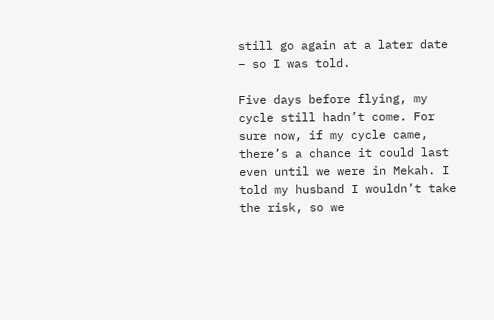still go again at a later date – so I was told.

Five days before flying, my cycle still hadn’t come. For sure now, if my cycle came, there’s a chance it could last even until we were in Mekah. I told my husband I wouldn’t take the risk, so we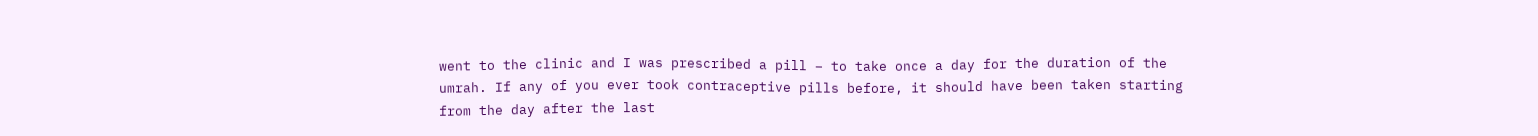went to the clinic and I was prescribed a pill – to take once a day for the duration of the umrah. If any of you ever took contraceptive pills before, it should have been taken starting from the day after the last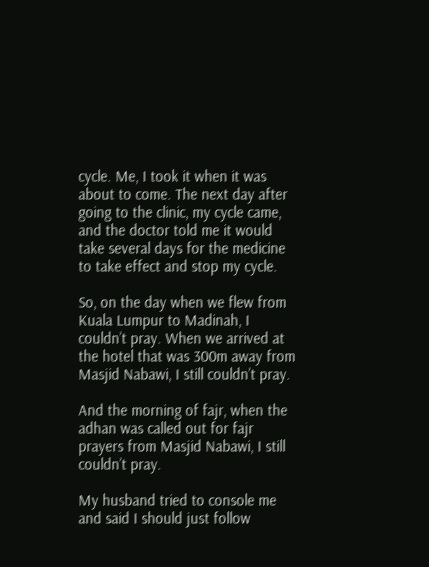cycle. Me, I took it when it was about to come. The next day after going to the clinic, my cycle came, and the doctor told me it would take several days for the medicine to take effect and stop my cycle.

So, on the day when we flew from Kuala Lumpur to Madinah, I couldn’t pray. When we arrived at the hotel that was 300m away from Masjid Nabawi, I still couldn’t pray.

And the morning of fajr, when the adhan was called out for fajr prayers from Masjid Nabawi, I still couldn’t pray.

My husband tried to console me and said I should just follow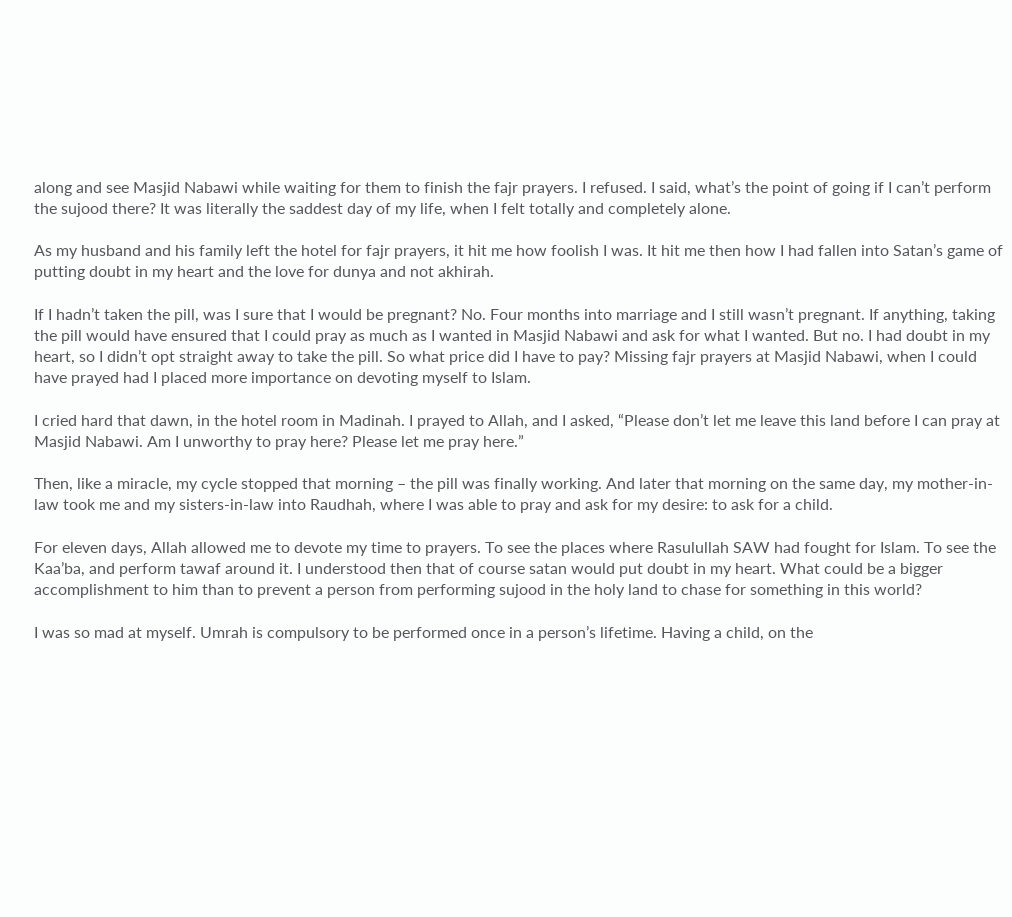along and see Masjid Nabawi while waiting for them to finish the fajr prayers. I refused. I said, what’s the point of going if I can’t perform the sujood there? It was literally the saddest day of my life, when I felt totally and completely alone.

As my husband and his family left the hotel for fajr prayers, it hit me how foolish I was. It hit me then how I had fallen into Satan’s game of putting doubt in my heart and the love for dunya and not akhirah.

If I hadn’t taken the pill, was I sure that I would be pregnant? No. Four months into marriage and I still wasn’t pregnant. If anything, taking the pill would have ensured that I could pray as much as I wanted in Masjid Nabawi and ask for what I wanted. But no. I had doubt in my heart, so I didn’t opt straight away to take the pill. So what price did I have to pay? Missing fajr prayers at Masjid Nabawi, when I could have prayed had I placed more importance on devoting myself to Islam.

I cried hard that dawn, in the hotel room in Madinah. I prayed to Allah, and I asked, “Please don’t let me leave this land before I can pray at Masjid Nabawi. Am I unworthy to pray here? Please let me pray here.”

Then, like a miracle, my cycle stopped that morning – the pill was finally working. And later that morning on the same day, my mother-in-law took me and my sisters-in-law into Raudhah, where I was able to pray and ask for my desire: to ask for a child.

For eleven days, Allah allowed me to devote my time to prayers. To see the places where Rasulullah SAW had fought for Islam. To see the Kaa’ba, and perform tawaf around it. I understood then that of course satan would put doubt in my heart. What could be a bigger accomplishment to him than to prevent a person from performing sujood in the holy land to chase for something in this world?

I was so mad at myself. Umrah is compulsory to be performed once in a person’s lifetime. Having a child, on the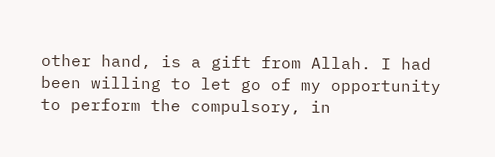other hand, is a gift from Allah. I had been willing to let go of my opportunity to perform the compulsory, in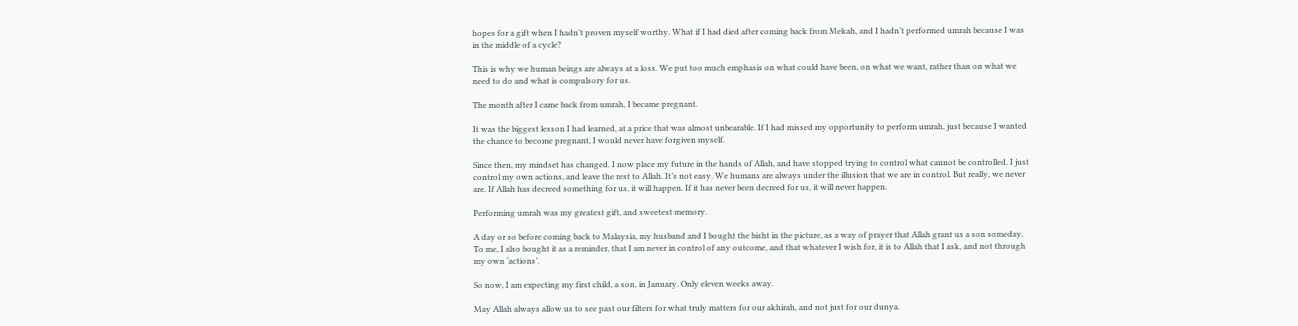hopes for a gift when I hadn’t proven myself worthy. What if I had died after coming back from Mekah, and I hadn’t performed umrah because I was in the middle of a cycle?

This is why we human beings are always at a loss. We put too much emphasis on what could have been, on what we want, rather than on what we need to do and what is compulsory for us.

The month after I came back from umrah, I became pregnant.

It was the biggest lesson I had learned, at a price that was almost unbearable. If I had missed my opportunity to perform umrah, just because I wanted the chance to become pregnant, I would never have forgiven myself.

Since then, my mindset has changed. I now place my future in the hands of Allah, and have stopped trying to control what cannot be controlled. I just control my own actions, and leave the rest to Allah. It’s not easy. We humans are always under the illusion that we are in control. But really, we never are. If Allah has decreed something for us, it will happen. If it has never been decreed for us, it will never happen.

Performing umrah was my greatest gift, and sweetest memory.

A day or so before coming back to Malaysia, my husband and I bought the bisht in the picture, as a way of prayer that Allah grant us a son someday. To me, I also bought it as a reminder, that I am never in control of any outcome, and that whatever I wish for, it is to Allah that I ask, and not through my own ‘actions’.

So now, I am expecting my first child, a son, in January. Only eleven weeks away.

May Allah always allow us to see past our filters for what truly matters for our akhirah, and not just for our dunya.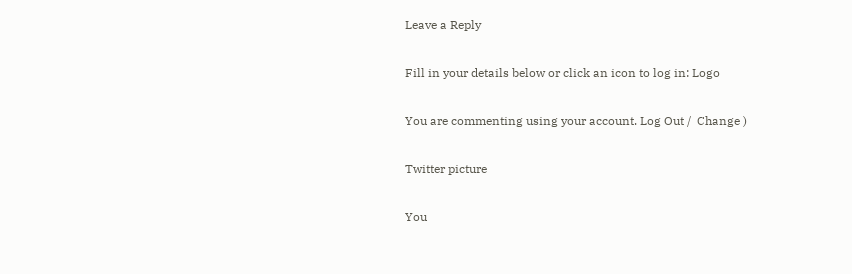Leave a Reply

Fill in your details below or click an icon to log in: Logo

You are commenting using your account. Log Out /  Change )

Twitter picture

You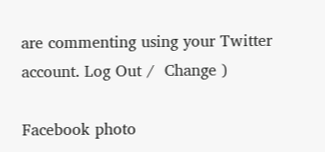are commenting using your Twitter account. Log Out /  Change )

Facebook photo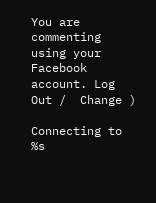You are commenting using your Facebook account. Log Out /  Change )

Connecting to %s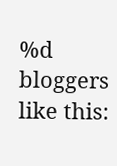%d bloggers like this: